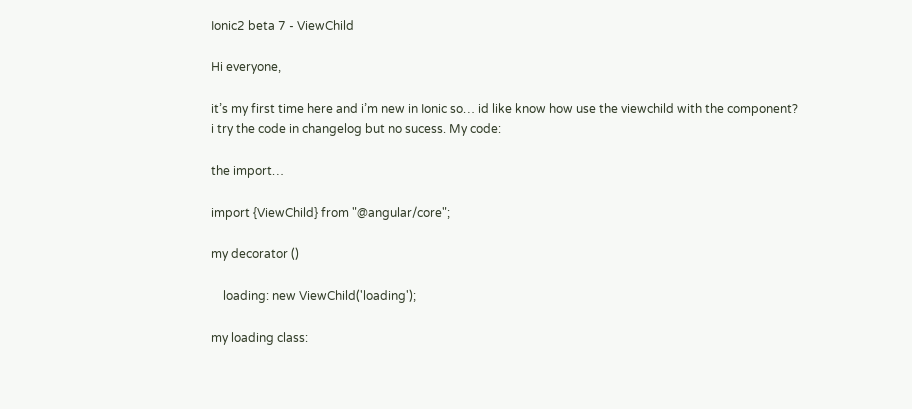Ionic2 beta 7 - ViewChild

Hi everyone,

it’s my first time here and i’m new in Ionic so… id like know how use the viewchild with the component?
i try the code in changelog but no sucess. My code:

the import…

import {ViewChild} from "@angular/core";

my decorator ()

    loading: new ViewChild('loading');

my loading class: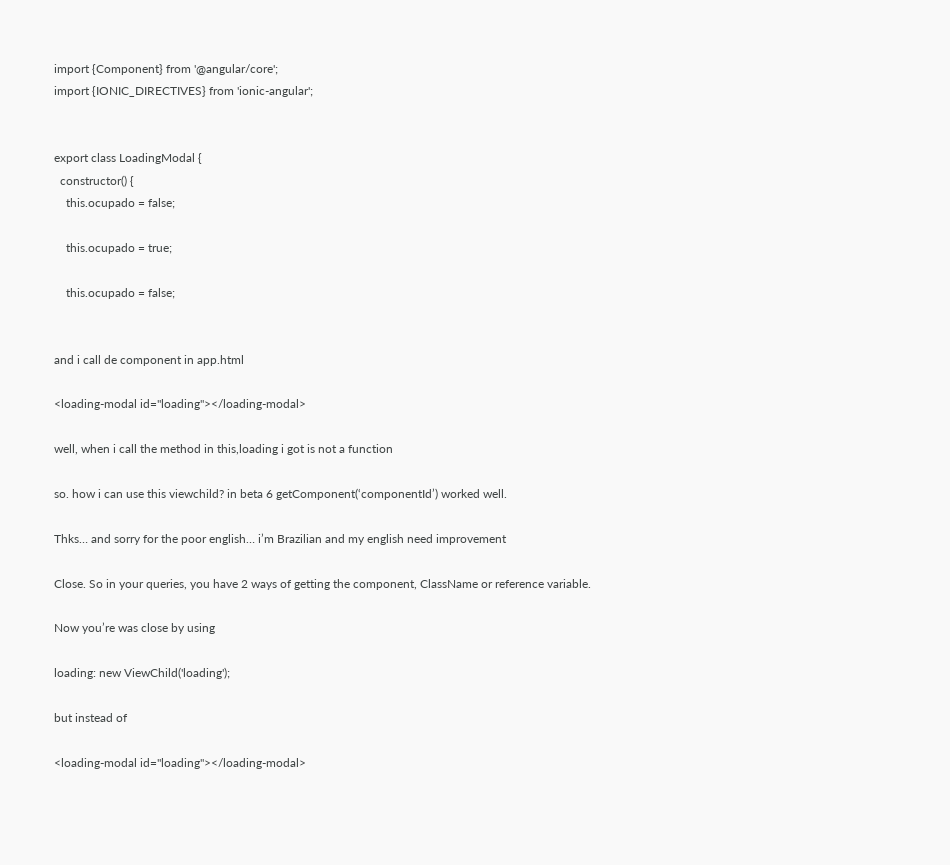import {Component} from '@angular/core';
import {IONIC_DIRECTIVES} from 'ionic-angular';


export class LoadingModal {
  constructor() {
    this.ocupado = false;

    this.ocupado = true;

    this.ocupado = false;


and i call de component in app.html

<loading-modal id="loading"></loading-modal>

well, when i call the method in this,loading i got is not a function

so. how i can use this viewchild? in beta 6 getComponent(‘componentId’) worked well.

Thks… and sorry for the poor english… i’m Brazilian and my english need improvement

Close. So in your queries, you have 2 ways of getting the component, ClassName or reference variable.

Now you’re was close by using

loading: new ViewChild('loading');

but instead of

<loading-modal id="loading"></loading-modal>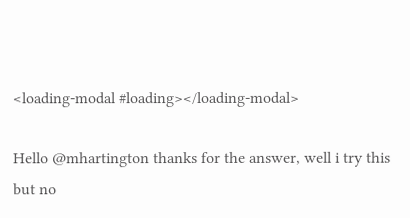<loading-modal #loading></loading-modal>

Hello @mhartington thanks for the answer, well i try this but no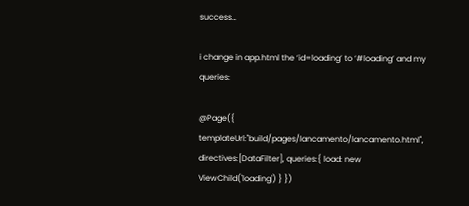success…

i change in app.html the ‘id=loading’ to ‘#loading’ and my queries:

@Page({ templateUrl:"build/pages/lancamento/lancamento.html", directives:[DataFilter], queries:{ load: new ViewChild('loading') } })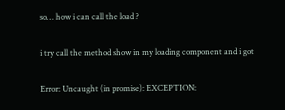so… how i can call the load ?

i try call the method show in my loading component and i got

Error: Uncaught (in promise): EXCEPTION: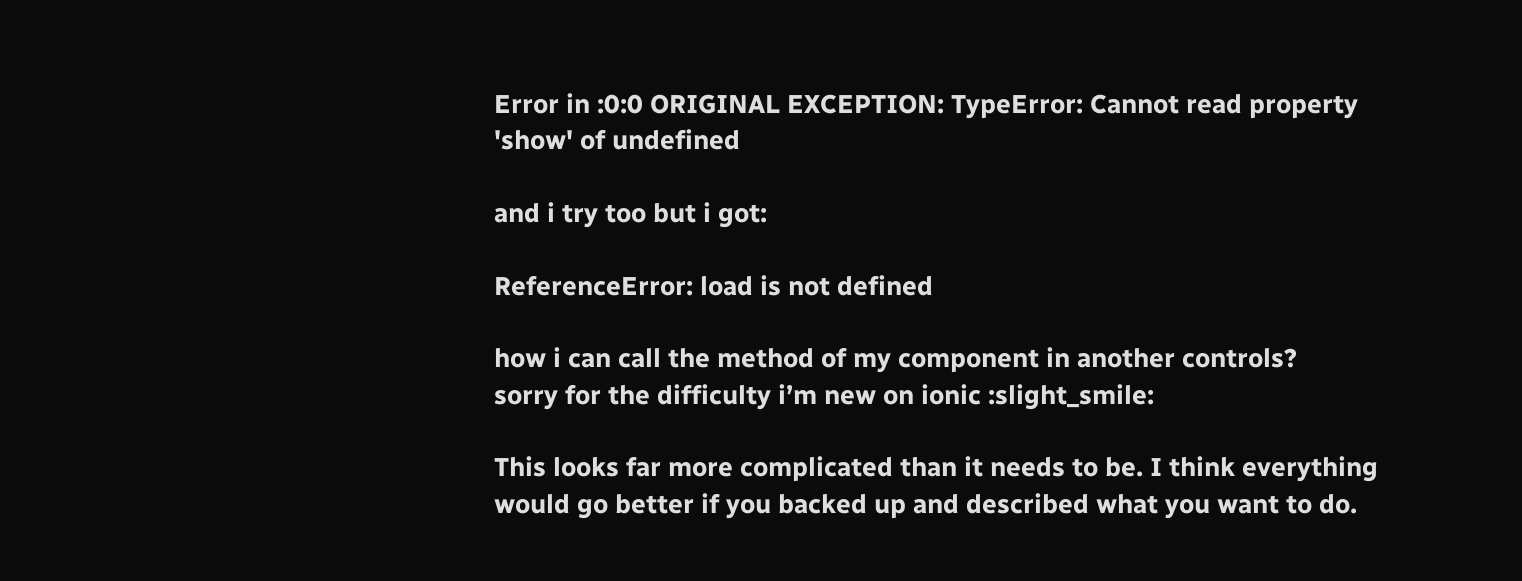Error in :0:0 ORIGINAL EXCEPTION: TypeError: Cannot read property 'show' of undefined

and i try too but i got:

ReferenceError: load is not defined

how i can call the method of my component in another controls?
sorry for the difficulty i’m new on ionic :slight_smile:

This looks far more complicated than it needs to be. I think everything would go better if you backed up and described what you want to do.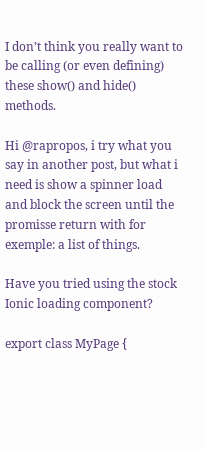I don’t think you really want to be calling (or even defining) these show() and hide() methods.

Hi @rapropos, i try what you say in another post, but what i need is show a spinner load and block the screen until the promisse return with for exemple: a list of things.

Have you tried using the stock Ionic loading component?

export class MyPage {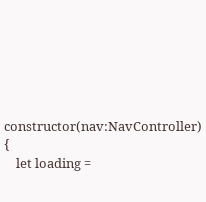constructor(nav:NavController) {
    let loading =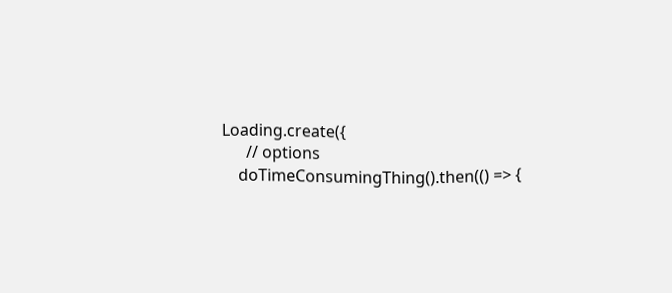Loading.create({
      // options
    doTimeConsumingThing().then(() => {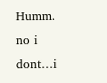Humm. no i dont…i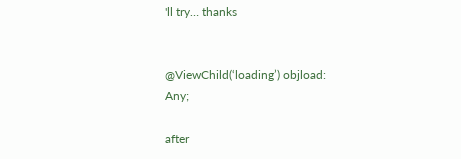'll try… thanks


@ViewChild(‘loading’) objload: Any;

after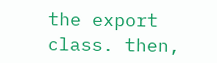the export class. then,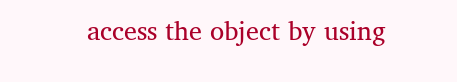access the object by using